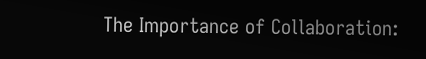The Importance of Collaboration: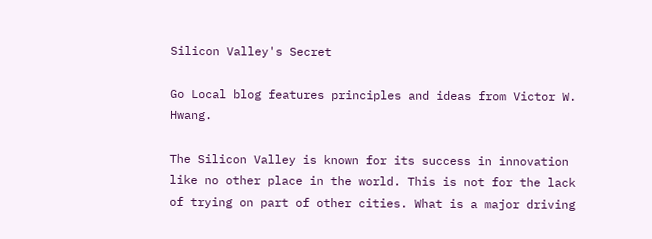Silicon Valley's Secret

Go Local blog features principles and ideas from Victor W. Hwang.

The Silicon Valley is known for its success in innovation like no other place in the world. This is not for the lack of trying on part of other cities. What is a major driving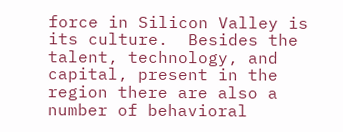force in Silicon Valley is its culture.  Besides the talent, technology, and capital, present in the region there are also a number of behavioral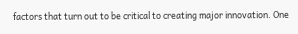factors that turn out to be critical to creating major innovation. One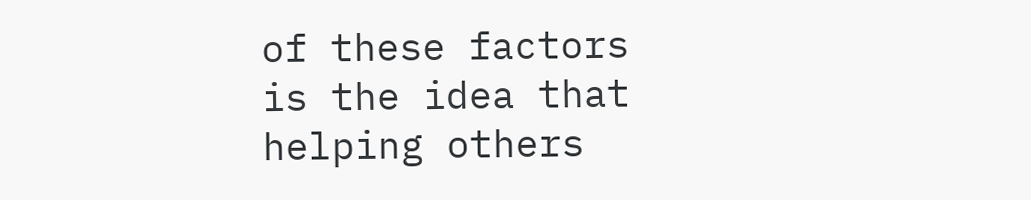of these factors is the idea that helping others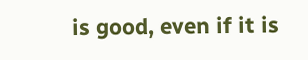is good, even if it is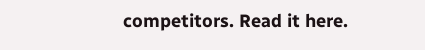competitors. Read it here.